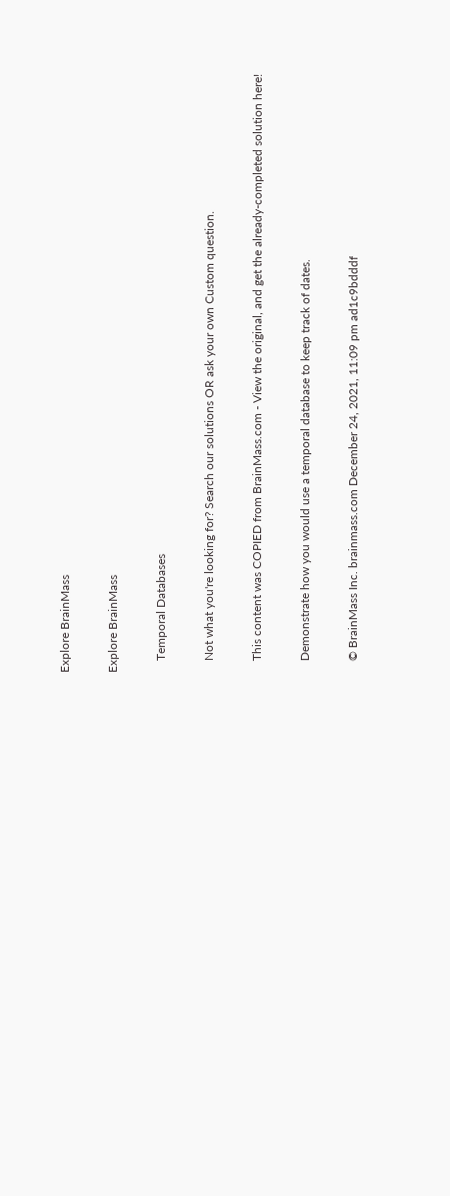Explore BrainMass

Explore BrainMass

    Temporal Databases

    Not what you're looking for? Search our solutions OR ask your own Custom question.

    This content was COPIED from BrainMass.com - View the original, and get the already-completed solution here!

    Demonstrate how you would use a temporal database to keep track of dates.

    © BrainMass Inc. brainmass.com December 24, 2021, 11:09 pm ad1c9bdddf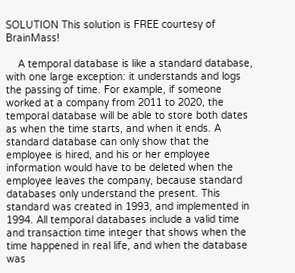SOLUTION This solution is FREE courtesy of BrainMass!

    A temporal database is like a standard database, with one large exception: it understands and logs the passing of time. For example, if someone worked at a company from 2011 to 2020, the temporal database will be able to store both dates as when the time starts, and when it ends. A standard database can only show that the employee is hired, and his or her employee information would have to be deleted when the employee leaves the company, because standard databases only understand the present. This standard was created in 1993, and implemented in 1994. All temporal databases include a valid time and transaction time integer that shows when the time happened in real life, and when the database was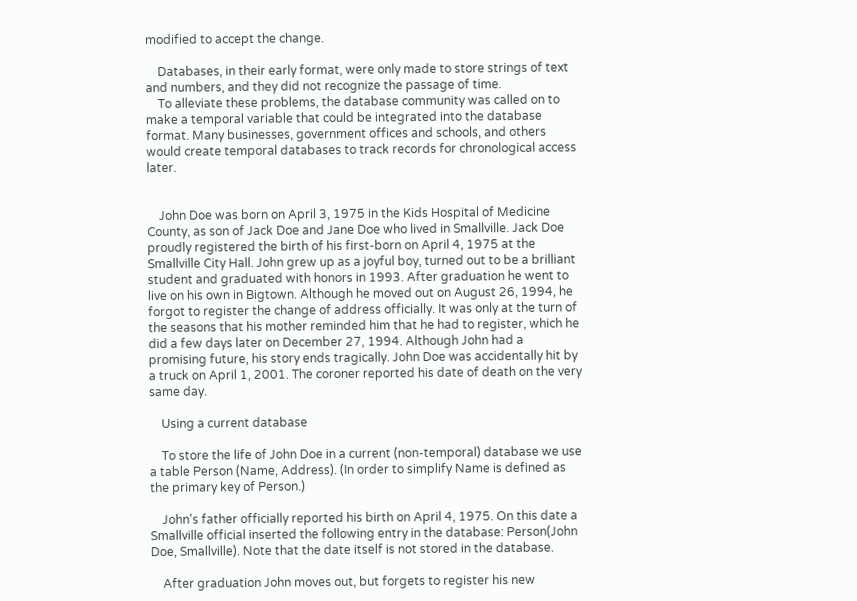modified to accept the change.

    Databases, in their early format, were only made to store strings of text and numbers, and they did not recognize the passage of time.
    To alleviate these problems, the database community was called on to make a temporal variable that could be integrated into the database format. Many businesses, government offices and schools, and others would create temporal databases to track records for chronological access later.


    John Doe was born on April 3, 1975 in the Kids Hospital of Medicine County, as son of Jack Doe and Jane Doe who lived in Smallville. Jack Doe proudly registered the birth of his first-born on April 4, 1975 at the Smallville City Hall. John grew up as a joyful boy, turned out to be a brilliant student and graduated with honors in 1993. After graduation he went to live on his own in Bigtown. Although he moved out on August 26, 1994, he forgot to register the change of address officially. It was only at the turn of the seasons that his mother reminded him that he had to register, which he did a few days later on December 27, 1994. Although John had a promising future, his story ends tragically. John Doe was accidentally hit by a truck on April 1, 2001. The coroner reported his date of death on the very same day.

    Using a current database

    To store the life of John Doe in a current (non-temporal) database we use a table Person (Name, Address). (In order to simplify Name is defined as the primary key of Person.)

    John's father officially reported his birth on April 4, 1975. On this date a Smallville official inserted the following entry in the database: Person(John Doe, Smallville). Note that the date itself is not stored in the database.

    After graduation John moves out, but forgets to register his new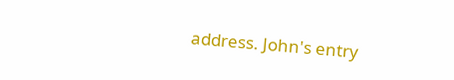address. John's entry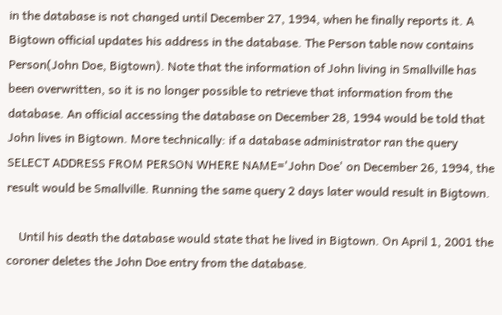in the database is not changed until December 27, 1994, when he finally reports it. A Bigtown official updates his address in the database. The Person table now contains Person(John Doe, Bigtown). Note that the information of John living in Smallville has been overwritten, so it is no longer possible to retrieve that information from the database. An official accessing the database on December 28, 1994 would be told that John lives in Bigtown. More technically: if a database administrator ran the query SELECT ADDRESS FROM PERSON WHERE NAME='John Doe' on December 26, 1994, the result would be Smallville. Running the same query 2 days later would result in Bigtown.

    Until his death the database would state that he lived in Bigtown. On April 1, 2001 the coroner deletes the John Doe entry from the database.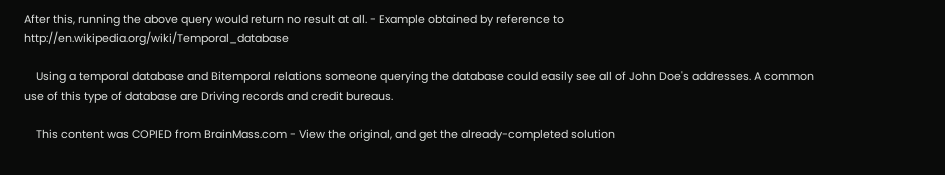After this, running the above query would return no result at all. - Example obtained by reference to http://en.wikipedia.org/wiki/Temporal_database

    Using a temporal database and Bitemporal relations someone querying the database could easily see all of John Doe's addresses. A common use of this type of database are Driving records and credit bureaus.

    This content was COPIED from BrainMass.com - View the original, and get the already-completed solution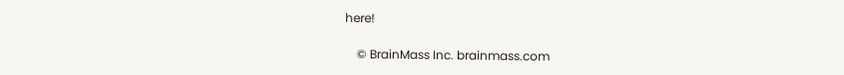here!

    © BrainMass Inc. brainmass.com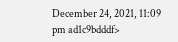December 24, 2021, 11:09 pm ad1c9bdddf>